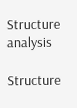Structure analysis

Structure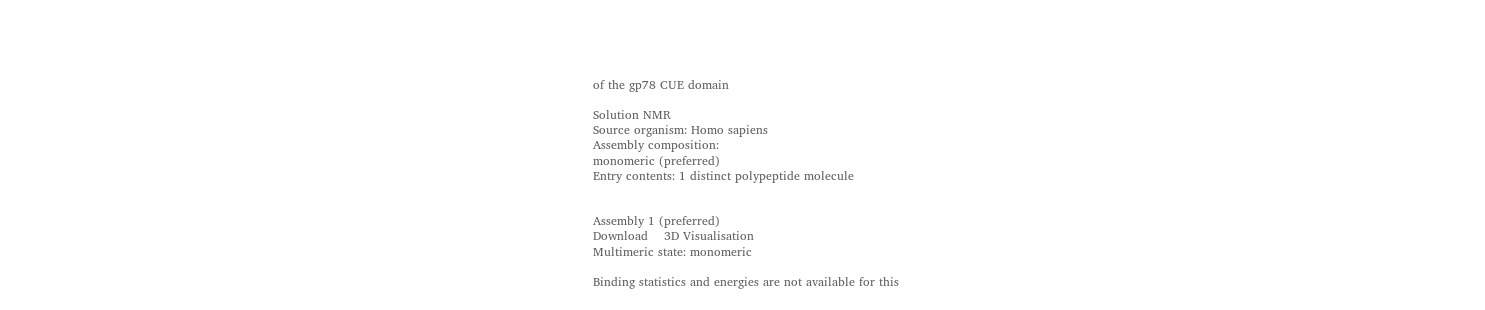of the gp78 CUE domain

Solution NMR
Source organism: Homo sapiens
Assembly composition:
monomeric (preferred)
Entry contents: 1 distinct polypeptide molecule


Assembly 1 (preferred)
Download    3D Visualisation
Multimeric state: monomeric

Binding statistics and energies are not available for this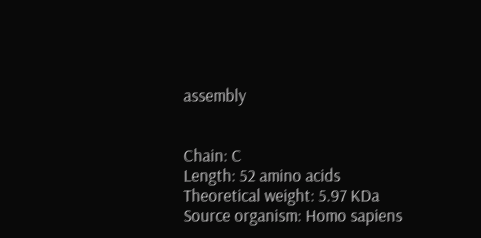assembly


Chain: C
Length: 52 amino acids
Theoretical weight: 5.97 KDa
Source organism: Homo sapiens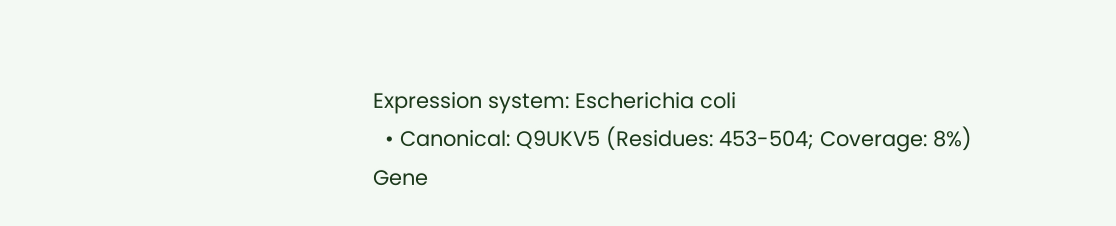Expression system: Escherichia coli
  • Canonical: Q9UKV5 (Residues: 453-504; Coverage: 8%)
Gene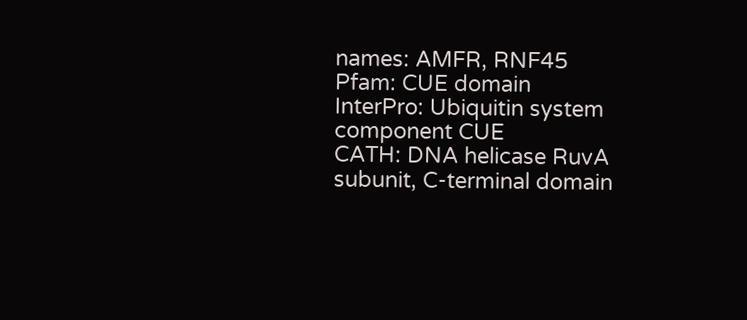names: AMFR, RNF45
Pfam: CUE domain
InterPro: Ubiquitin system component CUE
CATH: DNA helicase RuvA subunit, C-terminal domain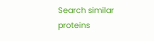Search similar proteins